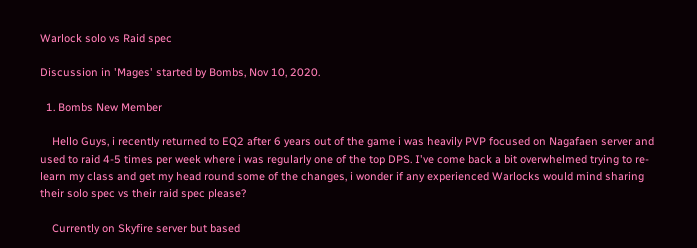Warlock solo vs Raid spec

Discussion in 'Mages' started by Bombs, Nov 10, 2020.

  1. Bombs New Member

    Hello Guys, i recently returned to EQ2 after 6 years out of the game i was heavily PVP focused on Nagafaen server and used to raid 4-5 times per week where i was regularly one of the top DPS. I've come back a bit overwhelmed trying to re-learn my class and get my head round some of the changes, i wonder if any experienced Warlocks would mind sharing their solo spec vs their raid spec please?

    Currently on Skyfire server but based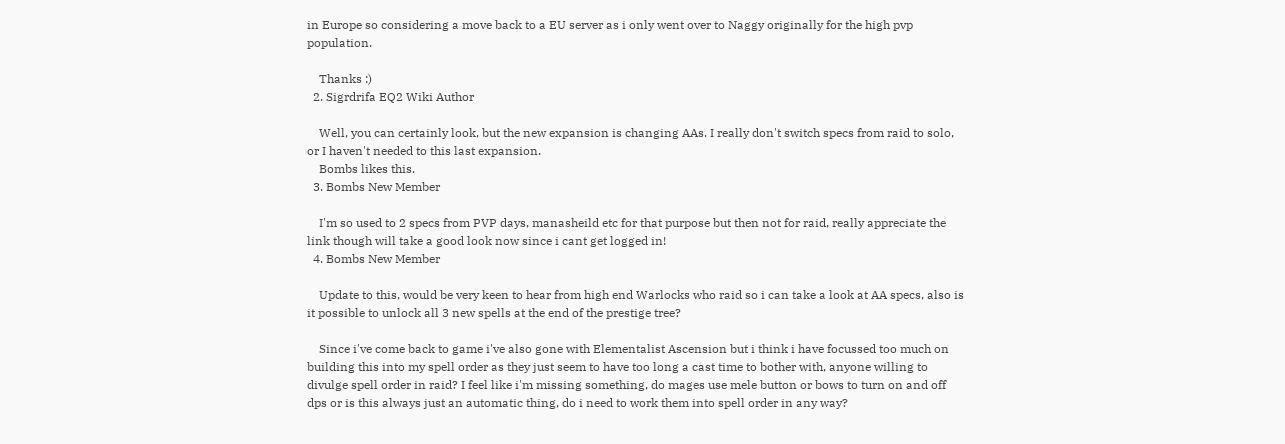in Europe so considering a move back to a EU server as i only went over to Naggy originally for the high pvp population.

    Thanks :)
  2. Sigrdrifa EQ2 Wiki Author

    Well, you can certainly look, but the new expansion is changing AAs. I really don't switch specs from raid to solo, or I haven't needed to this last expansion.
    Bombs likes this.
  3. Bombs New Member

    I'm so used to 2 specs from PVP days, manasheild etc for that purpose but then not for raid, really appreciate the link though will take a good look now since i cant get logged in!
  4. Bombs New Member

    Update to this, would be very keen to hear from high end Warlocks who raid so i can take a look at AA specs, also is it possible to unlock all 3 new spells at the end of the prestige tree?

    Since i've come back to game i've also gone with Elementalist Ascension but i think i have focussed too much on building this into my spell order as they just seem to have too long a cast time to bother with, anyone willing to divulge spell order in raid? I feel like i'm missing something, do mages use mele button or bows to turn on and off dps or is this always just an automatic thing, do i need to work them into spell order in any way?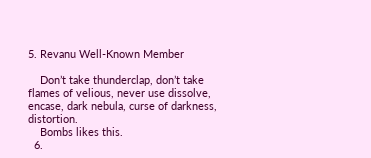5. Revanu Well-Known Member

    Don’t take thunderclap, don’t take flames of velious, never use dissolve, encase, dark nebula, curse of darkness, distortion.
    Bombs likes this.
  6.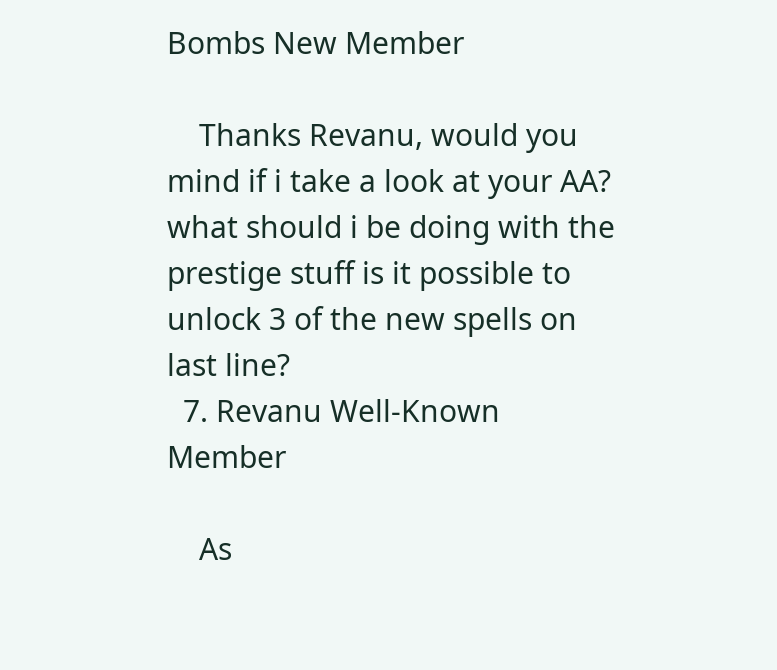Bombs New Member

    Thanks Revanu, would you mind if i take a look at your AA? what should i be doing with the prestige stuff is it possible to unlock 3 of the new spells on last line?
  7. Revanu Well-Known Member

    As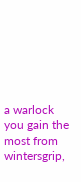a warlock you gain the most from wintersgrip,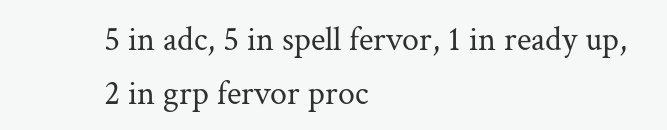5 in adc, 5 in spell fervor, 1 in ready up, 2 in grp fervor proc